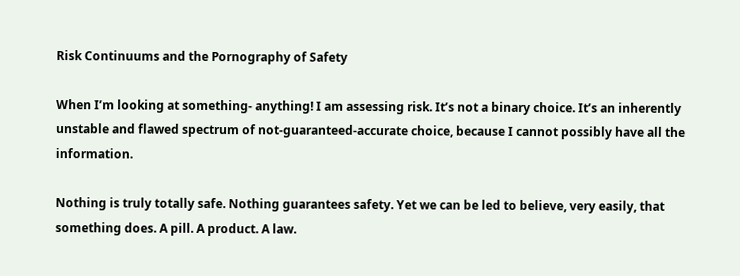Risk Continuums and the Pornography of Safety

When I’m looking at something- anything! I am assessing risk. It’s not a binary choice. It’s an inherently unstable and flawed spectrum of not-guaranteed-accurate choice, because I cannot possibly have all the information.

Nothing is truly totally safe. Nothing guarantees safety. Yet we can be led to believe, very easily, that something does. A pill. A product. A law.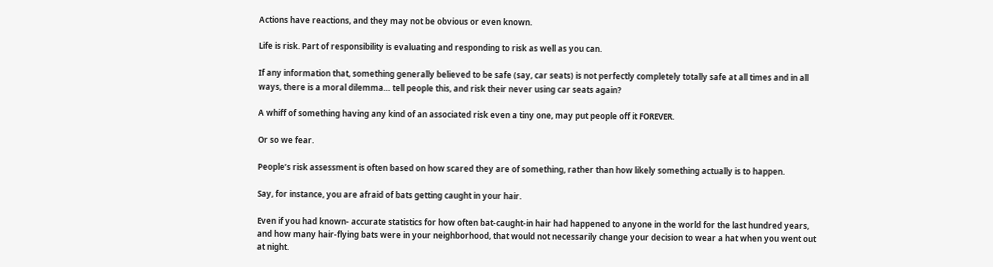Actions have reactions, and they may not be obvious or even known.

Life is risk. Part of responsibility is evaluating and responding to risk as well as you can.

If any information that, something generally believed to be safe (say, car seats) is not perfectly completely totally safe at all times and in all ways, there is a moral dilemma… tell people this, and risk their never using car seats again?

A whiff of something having any kind of an associated risk even a tiny one, may put people off it FOREVER.

Or so we fear.

People’s risk assessment is often based on how scared they are of something, rather than how likely something actually is to happen.

Say, for instance, you are afraid of bats getting caught in your hair.

Even if you had known- accurate statistics for how often bat-caught-in hair had happened to anyone in the world for the last hundred years, and how many hair-flying bats were in your neighborhood, that would not necessarily change your decision to wear a hat when you went out at night.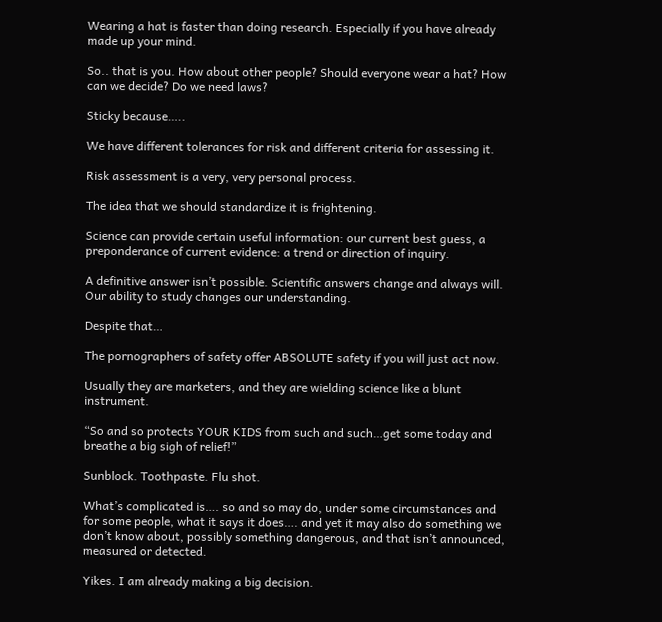Wearing a hat is faster than doing research. Especially if you have already made up your mind.

So.. that is you. How about other people? Should everyone wear a hat? How can we decide? Do we need laws?

Sticky because…..

We have different tolerances for risk and different criteria for assessing it.

Risk assessment is a very, very personal process.

The idea that we should standardize it is frightening.

Science can provide certain useful information: our current best guess, a preponderance of current evidence: a trend or direction of inquiry.

A definitive answer isn’t possible. Scientific answers change and always will. Our ability to study changes our understanding.

Despite that…

The pornographers of safety offer ABSOLUTE safety if you will just act now.

Usually they are marketers, and they are wielding science like a blunt instrument.

“So and so protects YOUR KIDS from such and such…get some today and breathe a big sigh of relief!”

Sunblock. Toothpaste. Flu shot.

What’s complicated is…. so and so may do, under some circumstances and for some people, what it says it does…. and yet it may also do something we don’t know about, possibly something dangerous, and that isn’t announced, measured or detected.

Yikes. I am already making a big decision.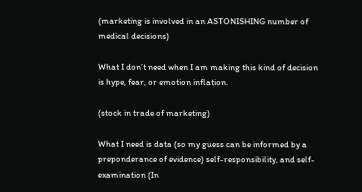(marketing is involved in an ASTONISHING number of medical decisions)

What I don’t need when I am making this kind of decision is hype, fear, or emotion inflation.

(stock in trade of marketing)

What I need is data (so my guess can be informed by a preponderance of evidence) self-responsibility, and self-examination (In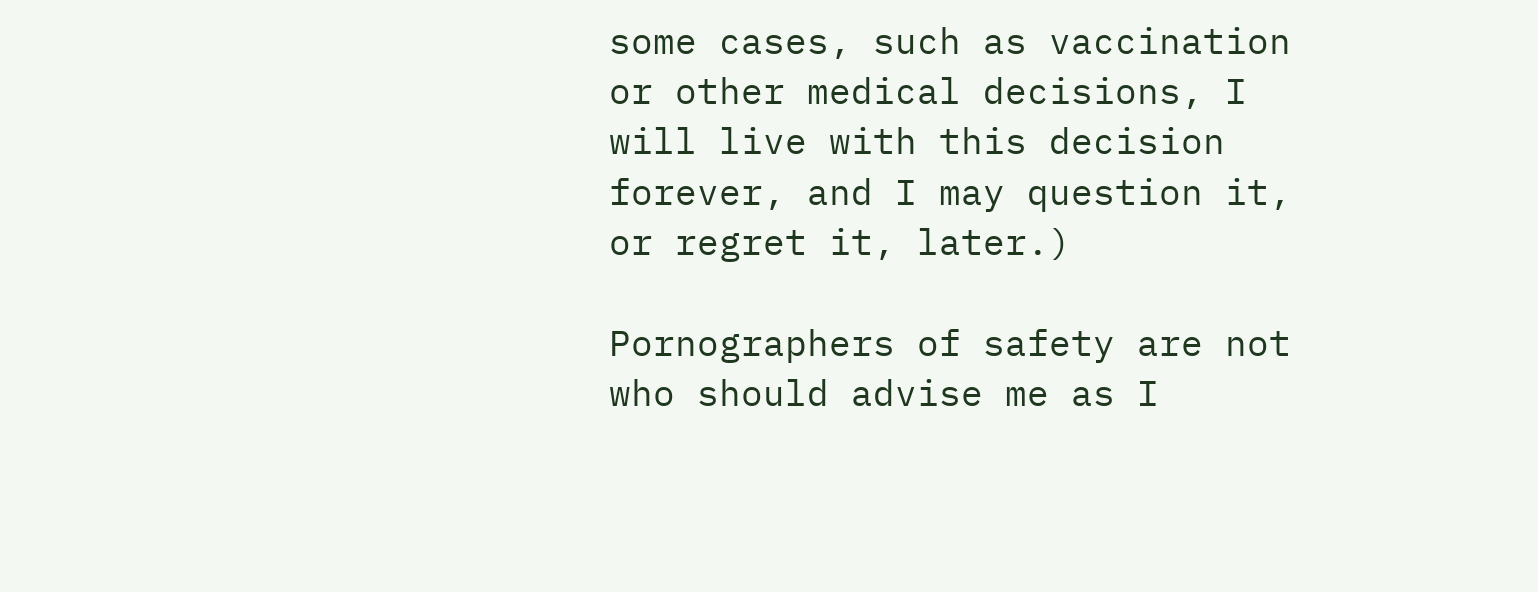some cases, such as vaccination or other medical decisions, I will live with this decision forever, and I may question it, or regret it, later.)

Pornographers of safety are not who should advise me as I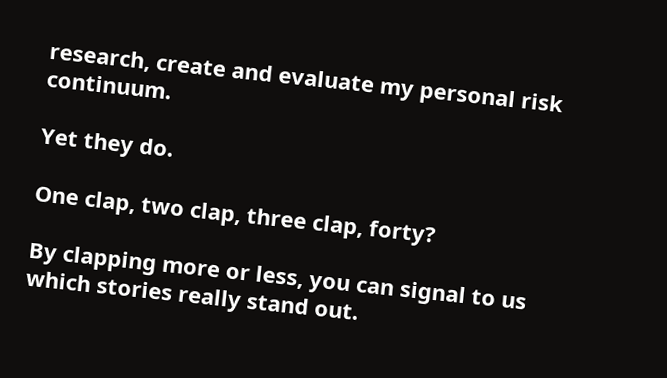research, create and evaluate my personal risk continuum.

Yet they do.

One clap, two clap, three clap, forty?

By clapping more or less, you can signal to us which stories really stand out.